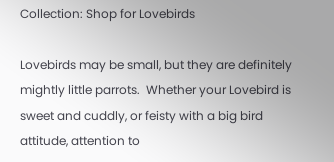Collection: Shop for Lovebirds

Lovebirds may be small, but they are definitely mightly little parrots.  Whether your Lovebird is sweet and cuddly, or feisty with a big bird attitude, attention to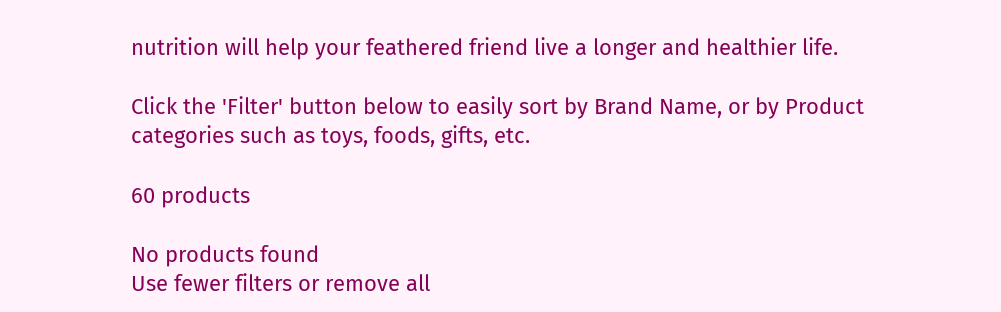nutrition will help your feathered friend live a longer and healthier life.

Click the 'Filter' button below to easily sort by Brand Name, or by Product categories such as toys, foods, gifts, etc.

60 products

No products found
Use fewer filters or remove all